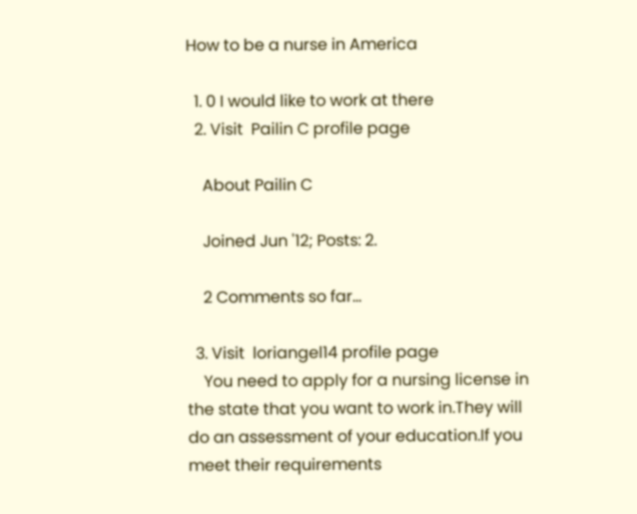How to be a nurse in America

  1. 0 I would like to work at there
  2. Visit  Pailin C profile page

    About Pailin C

    Joined Jun '12; Posts: 2.

    2 Comments so far...

  3. Visit  loriangel14 profile page
    You need to apply for a nursing license in the state that you want to work in.They will do an assessment of your education.If you meet their requirements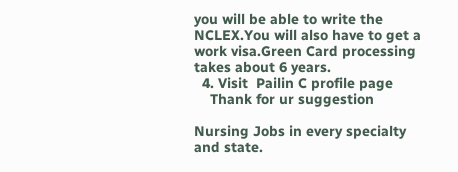you will be able to write the NCLEX.You will also have to get a work visa.Green Card processing takes about 6 years.
  4. Visit  Pailin C profile page
    Thank for ur suggestion

Nursing Jobs in every specialty and state.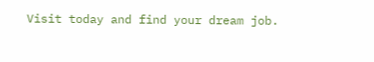Visit today and find your dream job.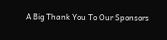A Big Thank You To Our Sponsors